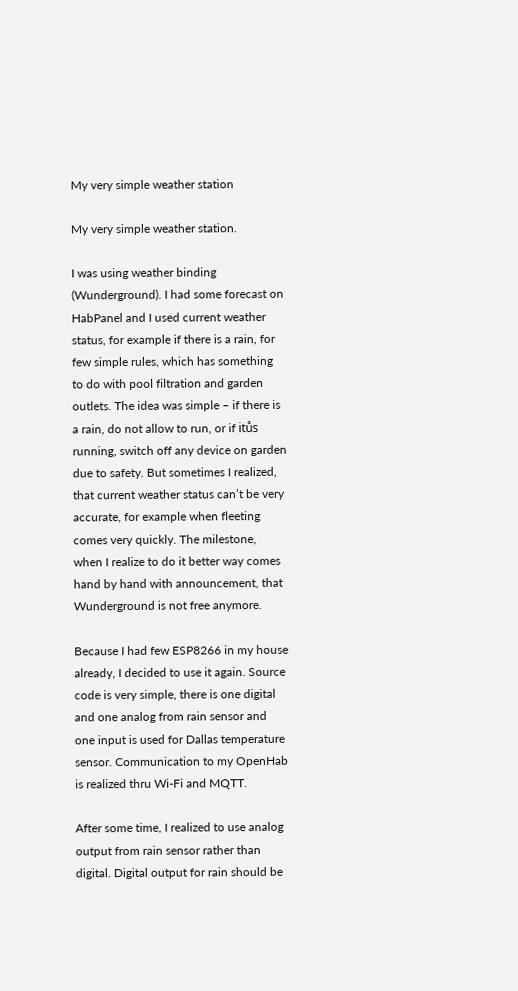My very simple weather station

My very simple weather station.

I was using weather binding (Wunderground). I had some forecast on HabPanel and I used current weather status, for example if there is a rain, for few simple rules, which has something to do with pool filtration and garden outlets. The idea was simple – if there is a rain, do not allow to run, or if itůs running, switch off any device on garden due to safety. But sometimes I realized, that current weather status can’t be very accurate, for example when fleeting comes very quickly. The milestone, when I realize to do it better way comes hand by hand with announcement, that Wunderground is not free anymore.

Because I had few ESP8266 in my house already, I decided to use it again. Source code is very simple, there is one digital and one analog from rain sensor and one input is used for Dallas temperature sensor. Communication to my OpenHab is realized thru Wi-Fi and MQTT.

After some time, I realized to use analog output from rain sensor rather than digital. Digital output for rain should be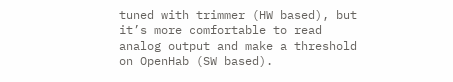tuned with trimmer (HW based), but it’s more comfortable to read analog output and make a threshold on OpenHab (SW based).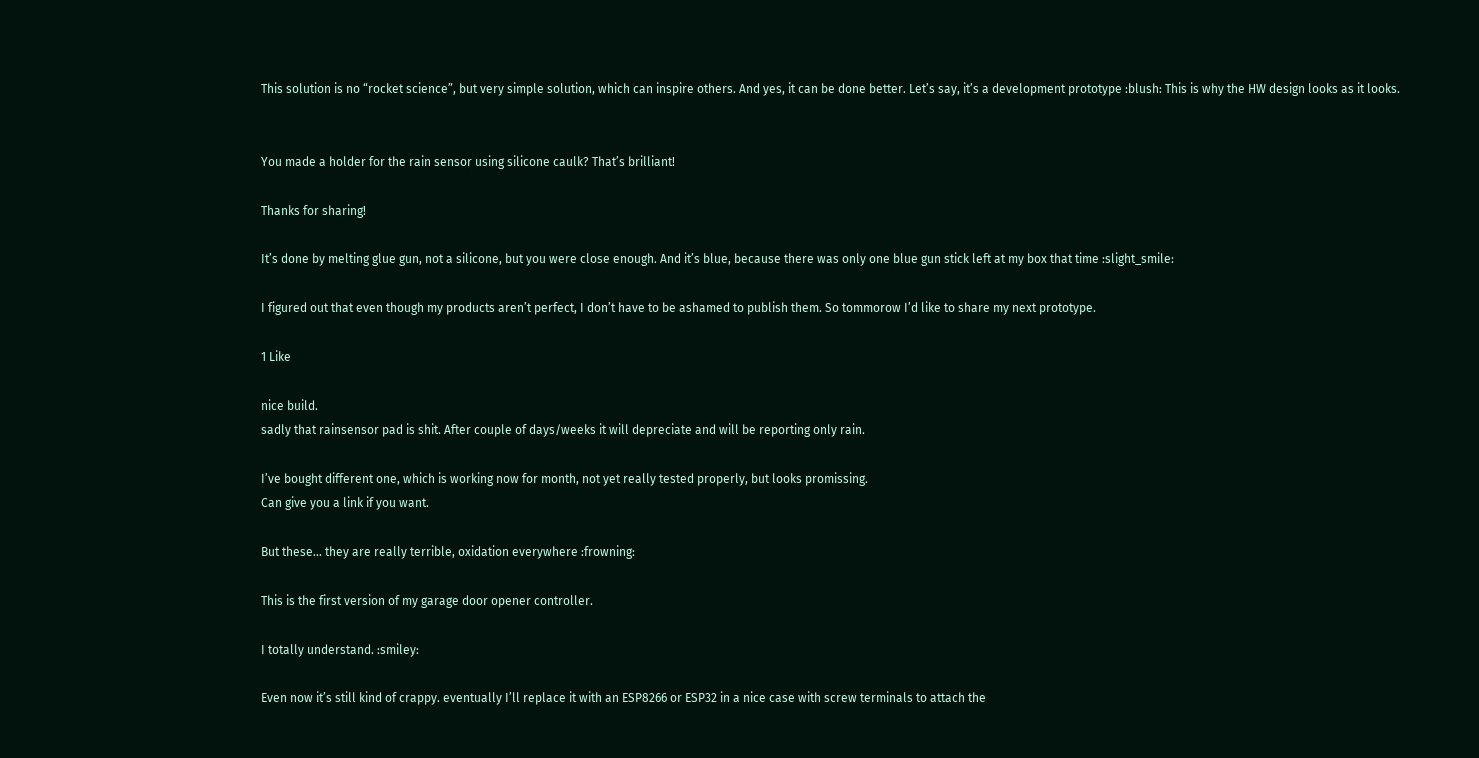This solution is no “rocket science”, but very simple solution, which can inspire others. And yes, it can be done better. Let’s say, it’s a development prototype :blush: This is why the HW design looks as it looks.


You made a holder for the rain sensor using silicone caulk? That’s brilliant!

Thanks for sharing!

It’s done by melting glue gun, not a silicone, but you were close enough. And it’s blue, because there was only one blue gun stick left at my box that time :slight_smile:

I figured out that even though my products aren’t perfect, I don’t have to be ashamed to publish them. So tommorow I’d like to share my next prototype.

1 Like

nice build.
sadly that rainsensor pad is shit. After couple of days/weeks it will depreciate and will be reporting only rain.

I’ve bought different one, which is working now for month, not yet really tested properly, but looks promissing.
Can give you a link if you want.

But these… they are really terrible, oxidation everywhere :frowning:

This is the first version of my garage door opener controller.

I totally understand. :smiley:

Even now it’s still kind of crappy. eventually I’ll replace it with an ESP8266 or ESP32 in a nice case with screw terminals to attach the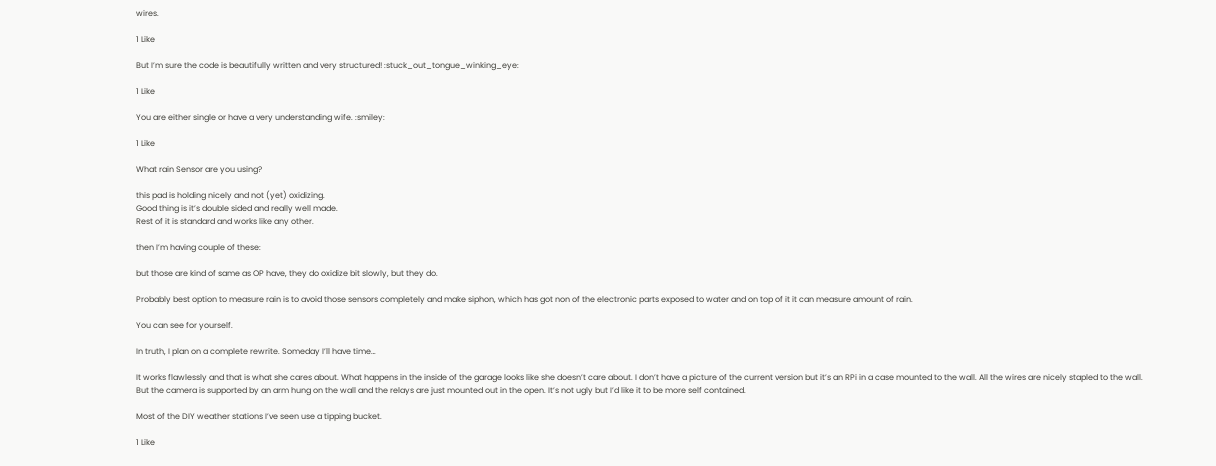wires.

1 Like

But I’m sure the code is beautifully written and very structured! :stuck_out_tongue_winking_eye:

1 Like

You are either single or have a very understanding wife. :smiley:

1 Like

What rain Sensor are you using?

this pad is holding nicely and not (yet) oxidizing.
Good thing is it’s double sided and really well made.
Rest of it is standard and works like any other.

then I’m having couple of these:

but those are kind of same as OP have, they do oxidize bit slowly, but they do.

Probably best option to measure rain is to avoid those sensors completely and make siphon, which has got non of the electronic parts exposed to water and on top of it it can measure amount of rain.

You can see for yourself.

In truth, I plan on a complete rewrite. Someday I’ll have time…

It works flawlessly and that is what she cares about. What happens in the inside of the garage looks like she doesn’t care about. I don’t have a picture of the current version but it’s an RPi in a case mounted to the wall. All the wires are nicely stapled to the wall. But the camera is supported by an arm hung on the wall and the relays are just mounted out in the open. It’s not ugly but I’d like it to be more self contained.

Most of the DIY weather stations I’ve seen use a tipping bucket.

1 Like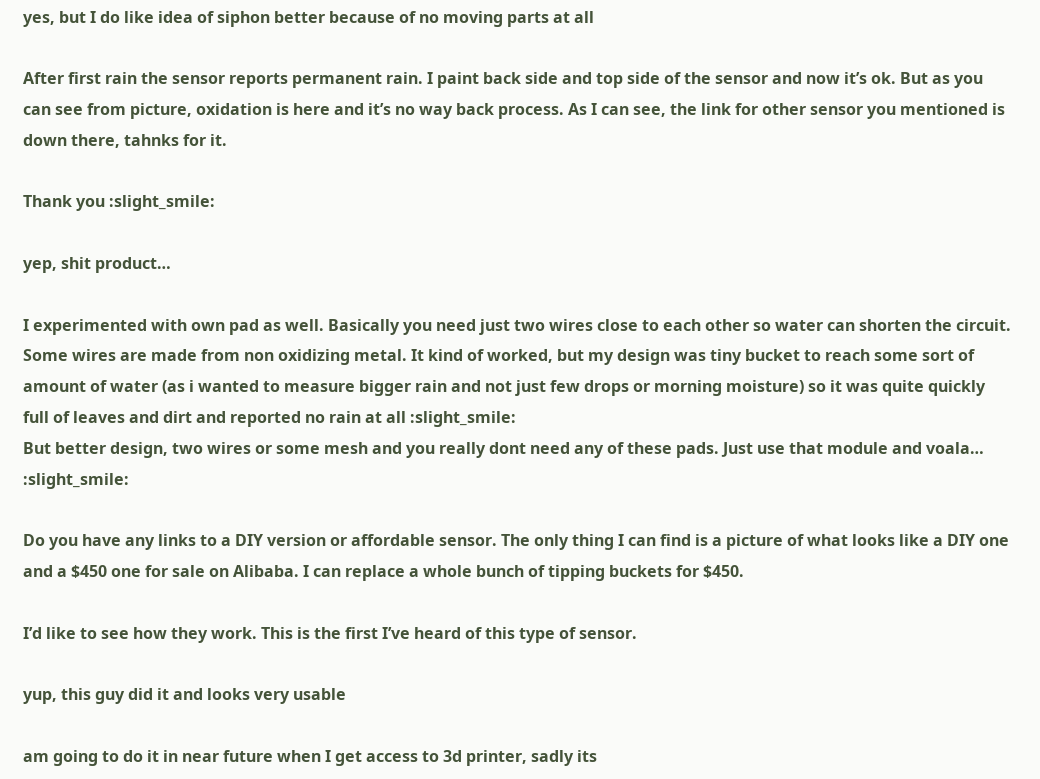yes, but I do like idea of siphon better because of no moving parts at all

After first rain the sensor reports permanent rain. I paint back side and top side of the sensor and now it’s ok. But as you can see from picture, oxidation is here and it’s no way back process. As I can see, the link for other sensor you mentioned is down there, tahnks for it.

Thank you :slight_smile:

yep, shit product…

I experimented with own pad as well. Basically you need just two wires close to each other so water can shorten the circuit. Some wires are made from non oxidizing metal. It kind of worked, but my design was tiny bucket to reach some sort of amount of water (as i wanted to measure bigger rain and not just few drops or morning moisture) so it was quite quickly full of leaves and dirt and reported no rain at all :slight_smile:
But better design, two wires or some mesh and you really dont need any of these pads. Just use that module and voala… :slight_smile:

Do you have any links to a DIY version or affordable sensor. The only thing I can find is a picture of what looks like a DIY one and a $450 one for sale on Alibaba. I can replace a whole bunch of tipping buckets for $450.

I’d like to see how they work. This is the first I’ve heard of this type of sensor.

yup, this guy did it and looks very usable

am going to do it in near future when I get access to 3d printer, sadly its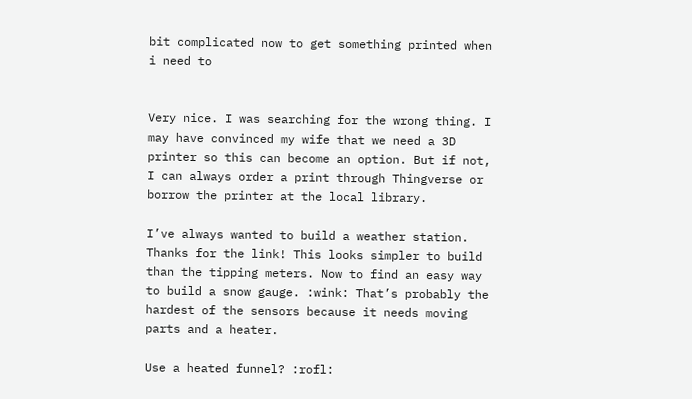bit complicated now to get something printed when i need to


Very nice. I was searching for the wrong thing. I may have convinced my wife that we need a 3D printer so this can become an option. But if not, I can always order a print through Thingverse or borrow the printer at the local library.

I’ve always wanted to build a weather station. Thanks for the link! This looks simpler to build than the tipping meters. Now to find an easy way to build a snow gauge. :wink: That’s probably the hardest of the sensors because it needs moving parts and a heater.

Use a heated funnel? :rofl: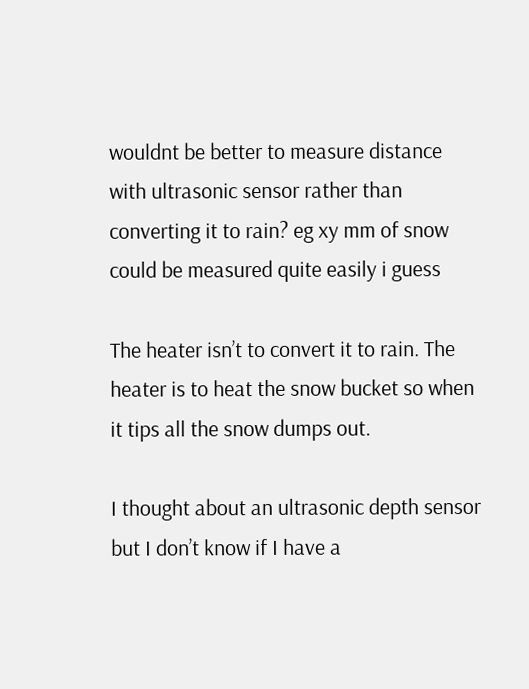wouldnt be better to measure distance with ultrasonic sensor rather than converting it to rain? eg xy mm of snow could be measured quite easily i guess

The heater isn’t to convert it to rain. The heater is to heat the snow bucket so when it tips all the snow dumps out.

I thought about an ultrasonic depth sensor but I don’t know if I have a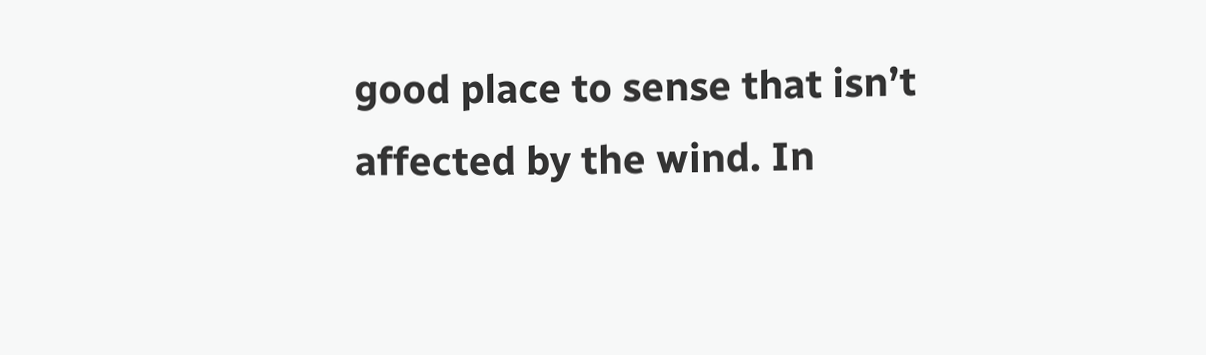good place to sense that isn’t affected by the wind. In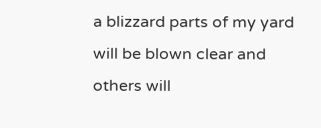a blizzard parts of my yard will be blown clear and others will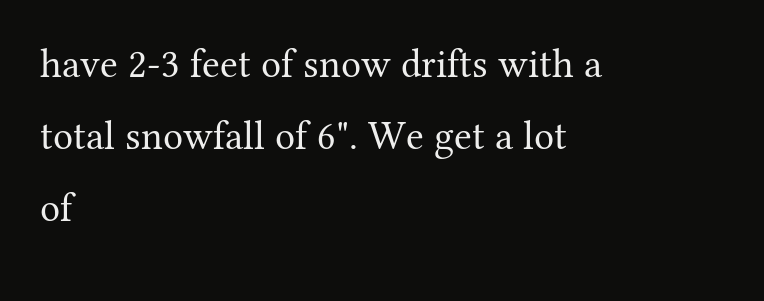have 2-3 feet of snow drifts with a total snowfall of 6". We get a lot of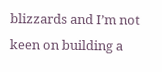blizzards and I’m not keen on building a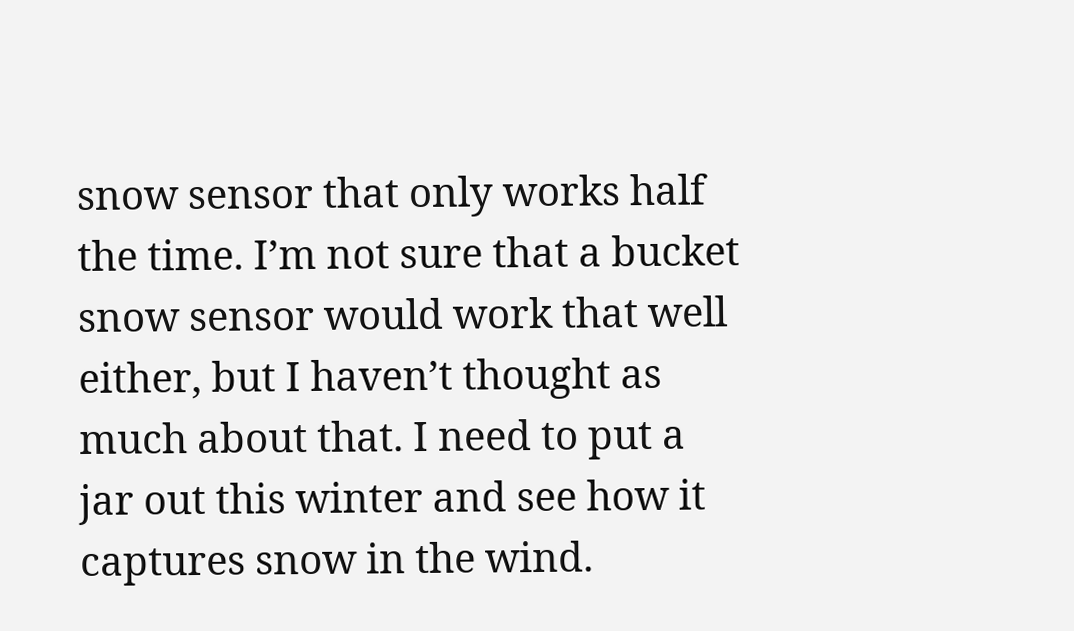snow sensor that only works half the time. I’m not sure that a bucket snow sensor would work that well either, but I haven’t thought as much about that. I need to put a jar out this winter and see how it captures snow in the wind.